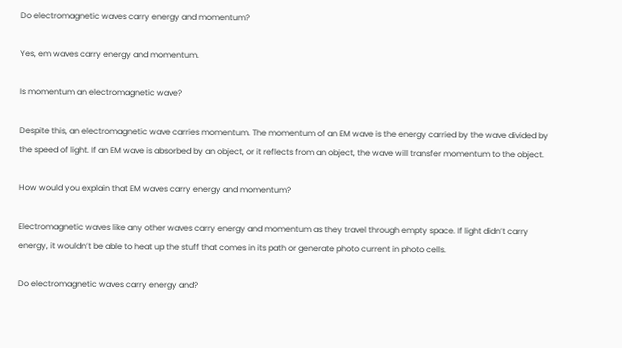Do electromagnetic waves carry energy and momentum?

Yes, em waves carry energy and momentum.

Is momentum an electromagnetic wave?

Despite this, an electromagnetic wave carries momentum. The momentum of an EM wave is the energy carried by the wave divided by the speed of light. If an EM wave is absorbed by an object, or it reflects from an object, the wave will transfer momentum to the object.

How would you explain that EM waves carry energy and momentum?

Electromagnetic waves like any other waves carry energy and momentum as they travel through empty space. If light didn’t carry energy, it wouldn’t be able to heat up the stuff that comes in its path or generate photo current in photo cells.

Do electromagnetic waves carry energy and?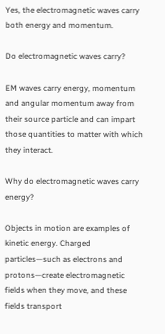Yes, the electromagnetic waves carry both energy and momentum.

Do electromagnetic waves carry?

EM waves carry energy, momentum and angular momentum away from their source particle and can impart those quantities to matter with which they interact.

Why do electromagnetic waves carry energy?

Objects in motion are examples of kinetic energy. Charged particles—such as electrons and protons—create electromagnetic fields when they move, and these fields transport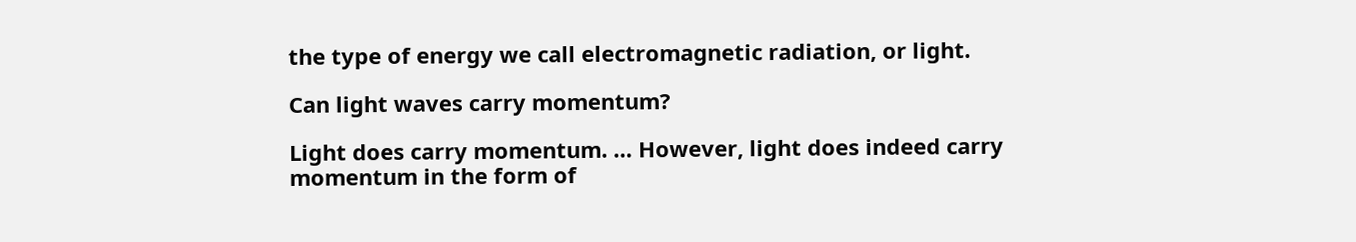the type of energy we call electromagnetic radiation, or light.

Can light waves carry momentum?

Light does carry momentum. … However, light does indeed carry momentum in the form of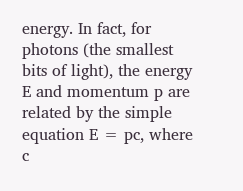energy. In fact, for photons (the smallest bits of light), the energy E and momentum p are related by the simple equation E = pc, where c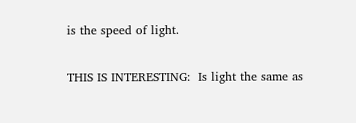is the speed of light.

THIS IS INTERESTING:  Is light the same as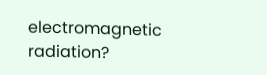electromagnetic radiation?